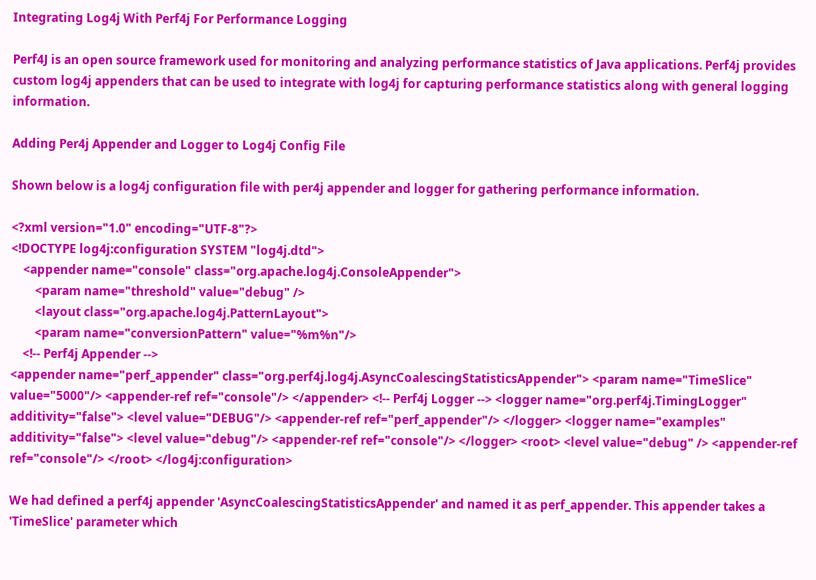Integrating Log4j With Perf4j For Performance Logging

Perf4J is an open source framework used for monitoring and analyzing performance statistics of Java applications. Perf4j provides custom log4j appenders that can be used to integrate with log4j for capturing performance statistics along with general logging information.

Adding Per4j Appender and Logger to Log4j Config File

Shown below is a log4j configuration file with per4j appender and logger for gathering performance information.

<?xml version="1.0" encoding="UTF-8"?>
<!DOCTYPE log4j:configuration SYSTEM "log4j.dtd">
    <appender name="console" class="org.apache.log4j.ConsoleAppender">
        <param name="threshold" value="debug" />
        <layout class="org.apache.log4j.PatternLayout">
        <param name="conversionPattern" value="%m%n"/>
    <!-- Perf4j Appender -->
<appender name="perf_appender" class="org.perf4j.log4j.AsyncCoalescingStatisticsAppender"> <param name="TimeSlice" value="5000"/> <appender-ref ref="console"/> </appender> <!-- Perf4j Logger --> <logger name="org.perf4j.TimingLogger" additivity="false"> <level value="DEBUG"/> <appender-ref ref="perf_appender"/> </logger> <logger name="examples" additivity="false"> <level value="debug"/> <appender-ref ref="console"/> </logger> <root> <level value="debug" /> <appender-ref ref="console"/> </root> </log4j:configuration>

We had defined a perf4j appender 'AsyncCoalescingStatisticsAppender' and named it as perf_appender. This appender takes a 'TimeSlice' parameter which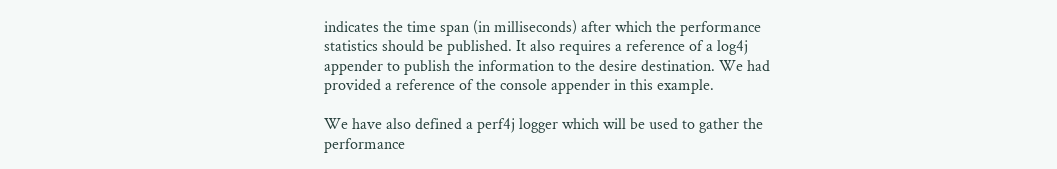indicates the time span (in milliseconds) after which the performance statistics should be published. It also requires a reference of a log4j appender to publish the information to the desire destination. We had provided a reference of the console appender in this example.

We have also defined a perf4j logger which will be used to gather the performance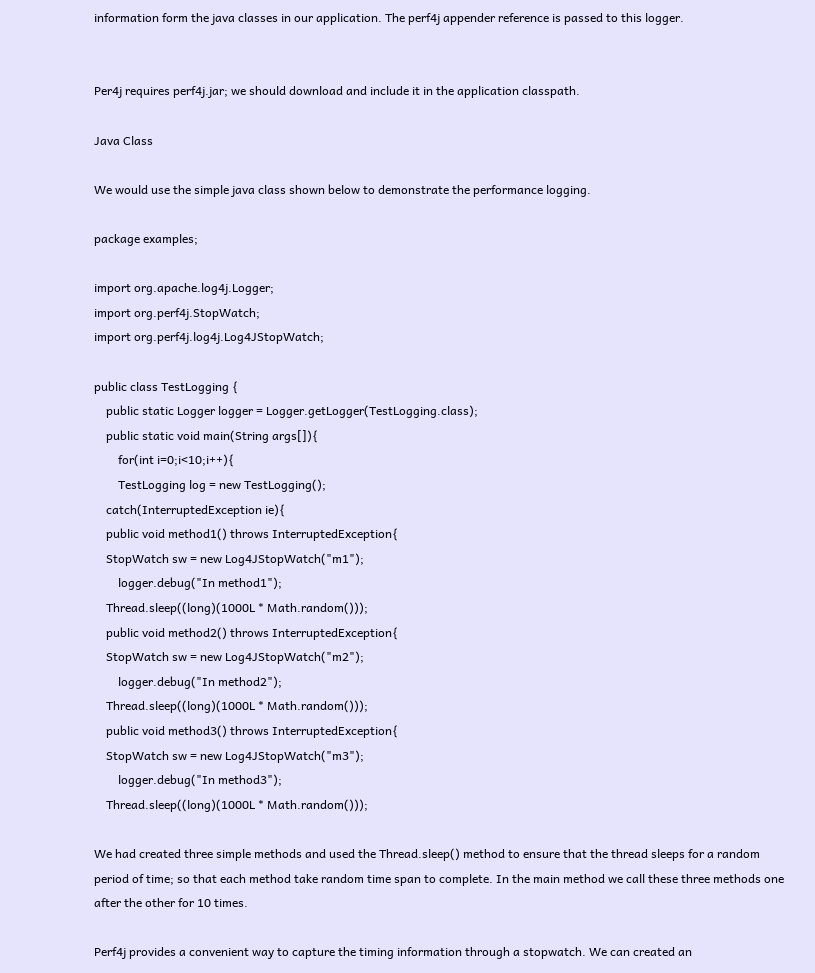information form the java classes in our application. The perf4j appender reference is passed to this logger.


Per4j requires perf4j.jar; we should download and include it in the application classpath.

Java Class

We would use the simple java class shown below to demonstrate the performance logging.

package examples;

import org.apache.log4j.Logger;
import org.perf4j.StopWatch;
import org.perf4j.log4j.Log4JStopWatch;

public class TestLogging {
    public static Logger logger = Logger.getLogger(TestLogging.class);
    public static void main(String args[]){
        for(int i=0;i<10;i++){
        TestLogging log = new TestLogging();
    catch(InterruptedException ie){
    public void method1() throws InterruptedException{
    StopWatch sw = new Log4JStopWatch("m1");
        logger.debug("In method1");
    Thread.sleep((long)(1000L * Math.random()));
    public void method2() throws InterruptedException{
    StopWatch sw = new Log4JStopWatch("m2");
        logger.debug("In method2");
    Thread.sleep((long)(1000L * Math.random()));
    public void method3() throws InterruptedException{
    StopWatch sw = new Log4JStopWatch("m3");
        logger.debug("In method3");
    Thread.sleep((long)(1000L * Math.random()));

We had created three simple methods and used the Thread.sleep() method to ensure that the thread sleeps for a random period of time; so that each method take random time span to complete. In the main method we call these three methods one after the other for 10 times.

Perf4j provides a convenient way to capture the timing information through a stopwatch. We can created an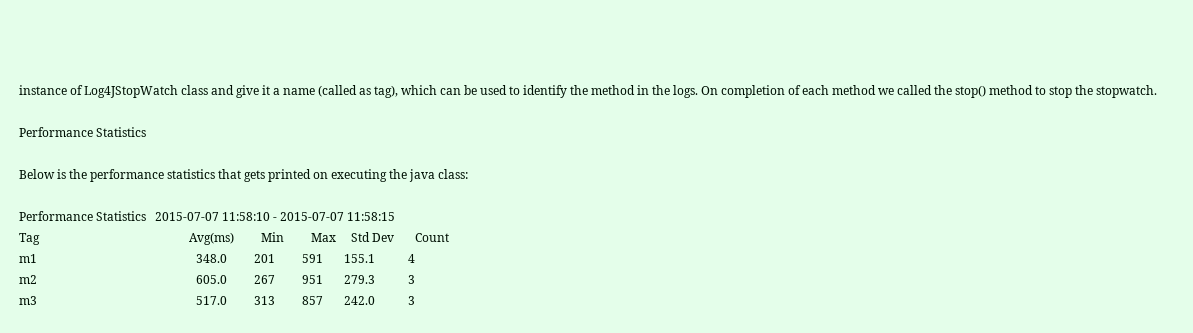instance of Log4JStopWatch class and give it a name (called as tag), which can be used to identify the method in the logs. On completion of each method we called the stop() method to stop the stopwatch.

Performance Statistics

Below is the performance statistics that gets printed on executing the java class:

Performance Statistics   2015-07-07 11:58:10 - 2015-07-07 11:58:15
Tag                                                  Avg(ms)         Min         Max     Std Dev       Count
m1                                                     348.0         201         591       155.1           4
m2                                                     605.0         267         951       279.3           3
m3                                                     517.0         313         857       242.0           3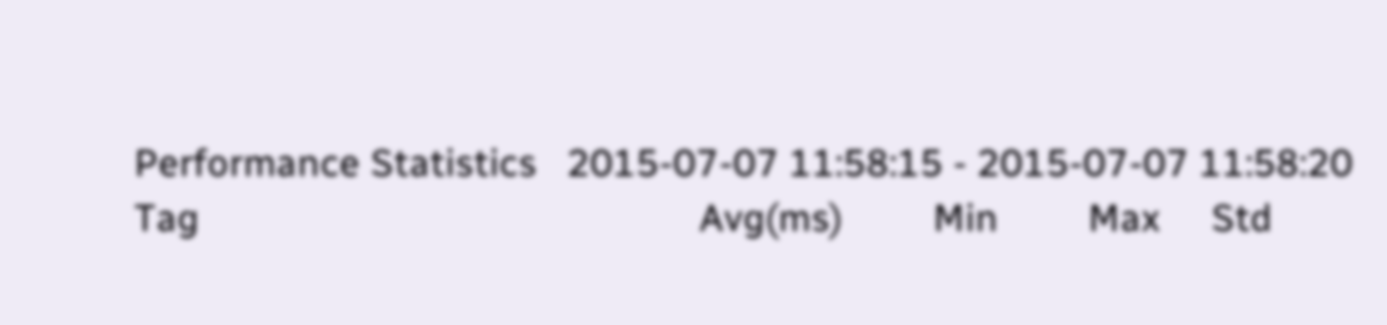Performance Statistics   2015-07-07 11:58:15 - 2015-07-07 11:58:20
Tag                                                  Avg(ms)         Min         Max     Std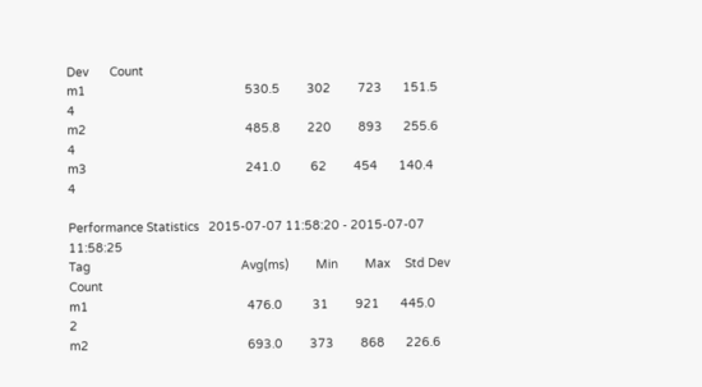Dev       Count
m1                                                     530.5         302         723       151.5           4
m2                                                     485.8         220         893       255.6           4
m3                                                     241.0          62         454       140.4           4

Performance Statistics   2015-07-07 11:58:20 - 2015-07-07 11:58:25
Tag                                                  Avg(ms)         Min         Max     Std Dev       Count
m1                                                     476.0          31         921       445.0           2
m2                                                     693.0         373         868       226.6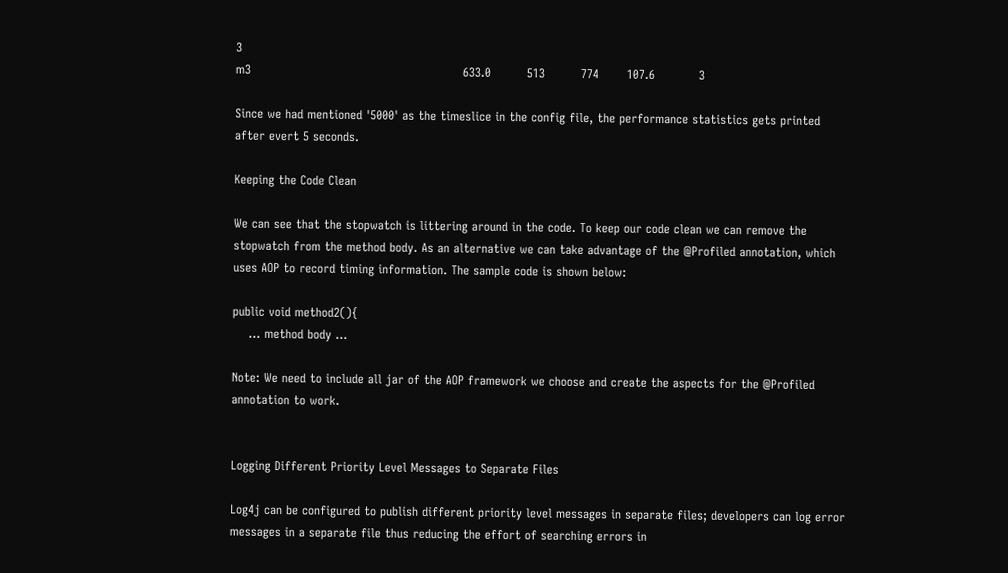3
m3                                                     633.0         513         774       107.6           3

Since we had mentioned '5000' as the timeslice in the config file, the performance statistics gets printed after evert 5 seconds.

Keeping the Code Clean

We can see that the stopwatch is littering around in the code. To keep our code clean we can remove the stopwatch from the method body. As an alternative we can take advantage of the @Profiled annotation, which uses AOP to record timing information. The sample code is shown below:

public void method2(){
    ... method body ...

Note: We need to include all jar of the AOP framework we choose and create the aspects for the @Profiled annotation to work.


Logging Different Priority Level Messages to Separate Files

Log4j can be configured to publish different priority level messages in separate files; developers can log error messages in a separate file thus reducing the effort of searching errors in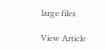large files

View Article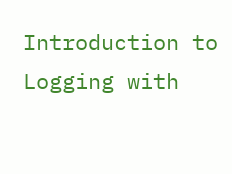Introduction to Logging with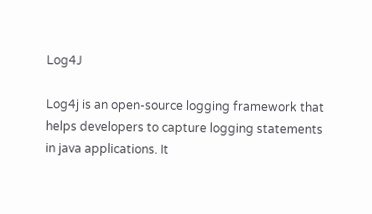Log4J

Log4j is an open-source logging framework that helps developers to capture logging statements in java applications. It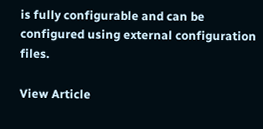is fully configurable and can be configured using external configuration files.

View Article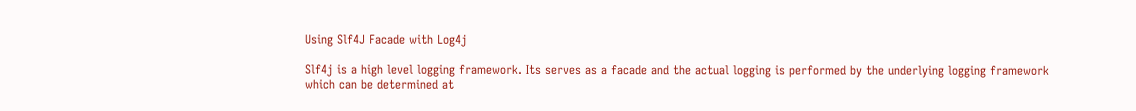Using Slf4J Facade with Log4j

Slf4j is a high level logging framework. Its serves as a facade and the actual logging is performed by the underlying logging framework which can be determined at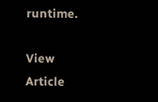runtime.

View Article